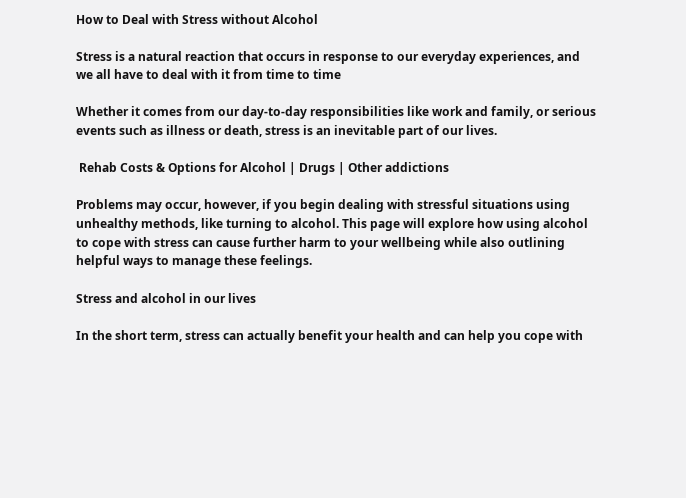How to Deal with Stress without Alcohol

Stress is a natural reaction that occurs in response to our everyday experiences, and we all have to deal with it from time to time

Whether it comes from our day-to-day responsibilities like work and family, or serious events such as illness or death, stress is an inevitable part of our lives.

 Rehab Costs & Options for Alcohol | Drugs | Other addictions

Problems may occur, however, if you begin dealing with stressful situations using unhealthy methods, like turning to alcohol. This page will explore how using alcohol to cope with stress can cause further harm to your wellbeing while also outlining helpful ways to manage these feelings.

Stress and alcohol in our lives

In the short term, stress can actually benefit your health and can help you cope with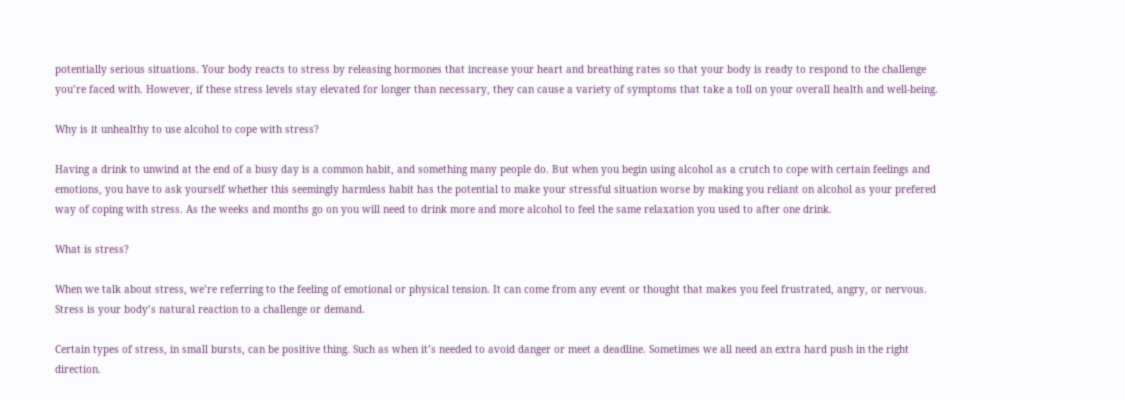potentially serious situations. Your body reacts to stress by releasing hormones that increase your heart and breathing rates so that your body is ready to respond to the challenge you’re faced with. However, if these stress levels stay elevated for longer than necessary, they can cause a variety of symptoms that take a toll on your overall health and well-being.

Why is it unhealthy to use alcohol to cope with stress?

Having a drink to unwind at the end of a busy day is a common habit, and something many people do. But when you begin using alcohol as a crutch to cope with certain feelings and emotions, you have to ask yourself whether this seemingly harmless habit has the potential to make your stressful situation worse by making you reliant on alcohol as your prefered way of coping with stress. As the weeks and months go on you will need to drink more and more alcohol to feel the same relaxation you used to after one drink.

What is stress?

When we talk about stress, we’re referring to the feeling of emotional or physical tension. It can come from any event or thought that makes you feel frustrated, angry, or nervous. Stress is your body’s natural reaction to a challenge or demand.

Certain types of stress, in small bursts, can be positive thing. Such as when it’s needed to avoid danger or meet a deadline. Sometimes we all need an extra hard push in the right direction.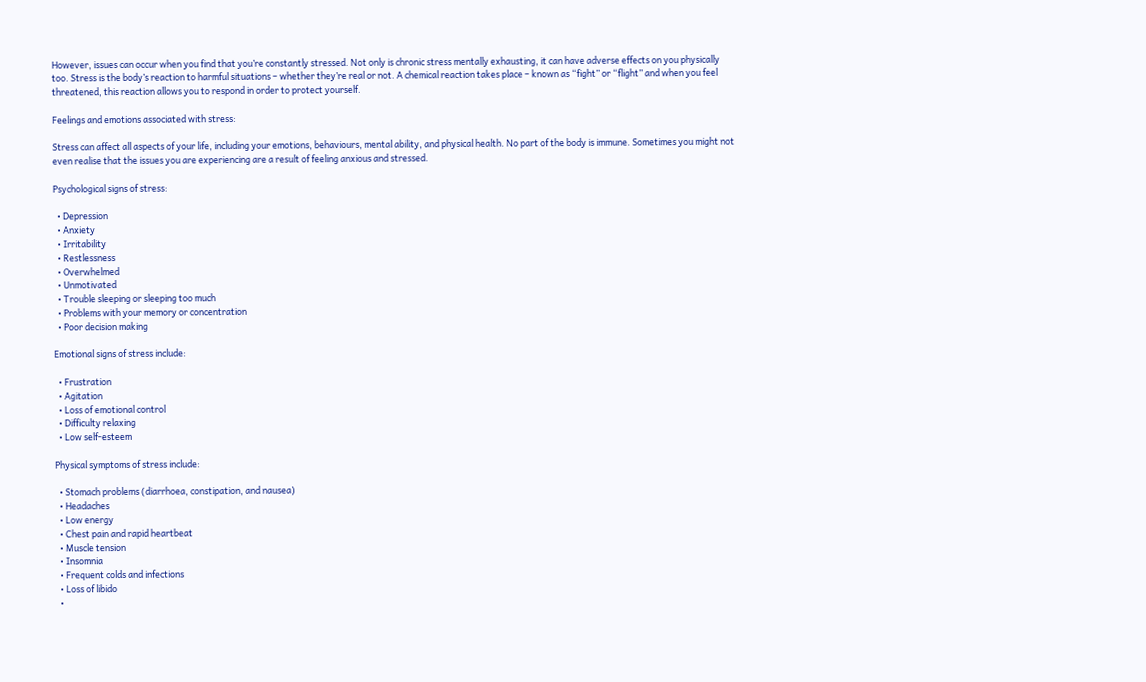However, issues can occur when you find that you’re constantly stressed. Not only is chronic stress mentally exhausting, it can have adverse effects on you physically too. Stress is the body’s reaction to harmful situations – whether they’re real or not. A chemical reaction takes place – known as “fight” or “flight” and when you feel threatened, this reaction allows you to respond in order to protect yourself.

Feelings and emotions associated with stress:

Stress can affect all aspects of your life, including your emotions, behaviours, mental ability, and physical health. No part of the body is immune. Sometimes you might not even realise that the issues you are experiencing are a result of feeling anxious and stressed.

Psychological signs of stress:

  • Depression
  • Anxiety
  • Irritability
  • Restlessness
  • Overwhelmed
  • Unmotivated
  • Trouble sleeping or sleeping too much
  • Problems with your memory or concentration
  • Poor decision making

Emotional signs of stress include:

  • Frustration
  • Agitation
  • Loss of emotional control
  • Difficulty relaxing
  • Low self-esteem

Physical symptoms of stress include:

  • Stomach problems (diarrhoea, constipation, and nausea)
  • Headaches
  • Low energy
  • Chest pain and rapid heartbeat
  • Muscle tension
  • Insomnia
  • Frequent colds and infections
  • Loss of libido
  •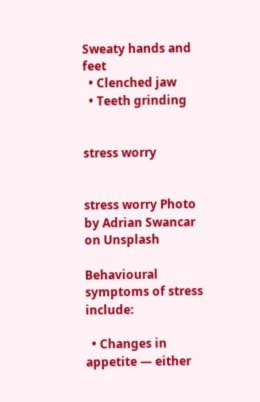Sweaty hands and feet
  • Clenched jaw
  • Teeth grinding


stress worry


stress worry Photo by Adrian Swancar on Unsplash

Behavioural symptoms of stress include:

  • Changes in appetite — either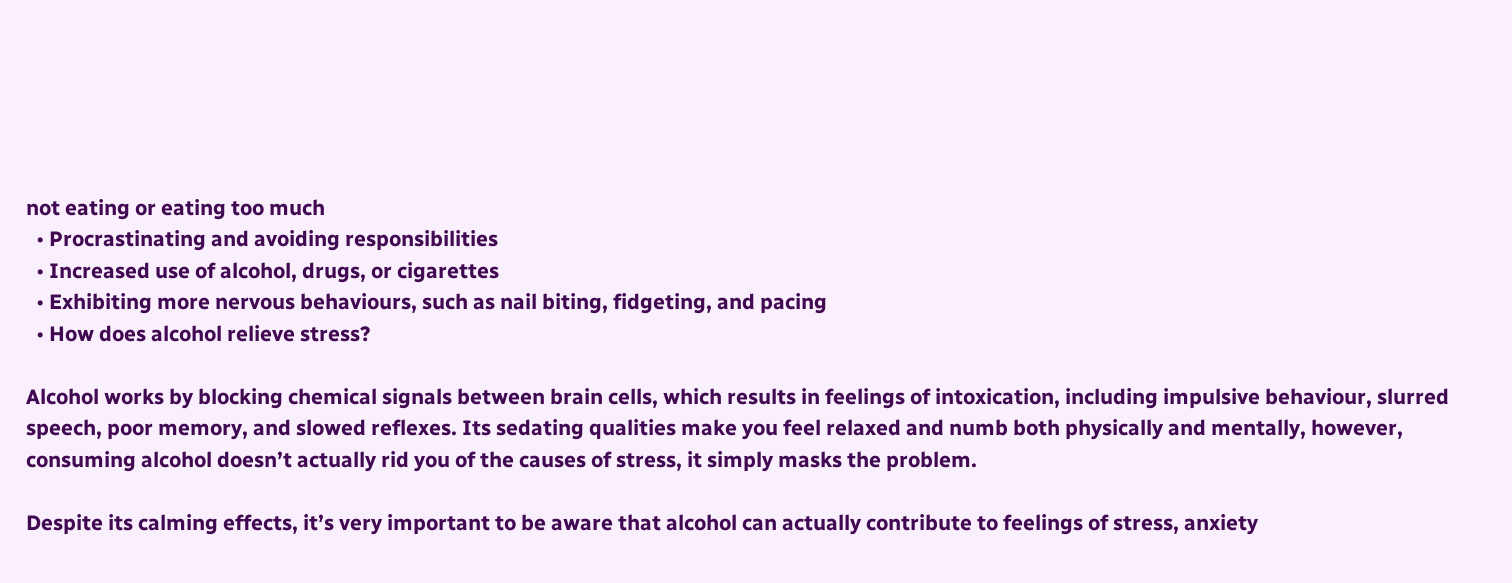not eating or eating too much
  • Procrastinating and avoiding responsibilities
  • Increased use of alcohol, drugs, or cigarettes
  • Exhibiting more nervous behaviours, such as nail biting, fidgeting, and pacing
  • How does alcohol relieve stress?

Alcohol works by blocking chemical signals between brain cells, which results in feelings of intoxication, including impulsive behaviour, slurred speech, poor memory, and slowed reflexes. Its sedating qualities make you feel relaxed and numb both physically and mentally, however, consuming alcohol doesn’t actually rid you of the causes of stress, it simply masks the problem.

Despite its calming effects, it’s very important to be aware that alcohol can actually contribute to feelings of stress, anxiety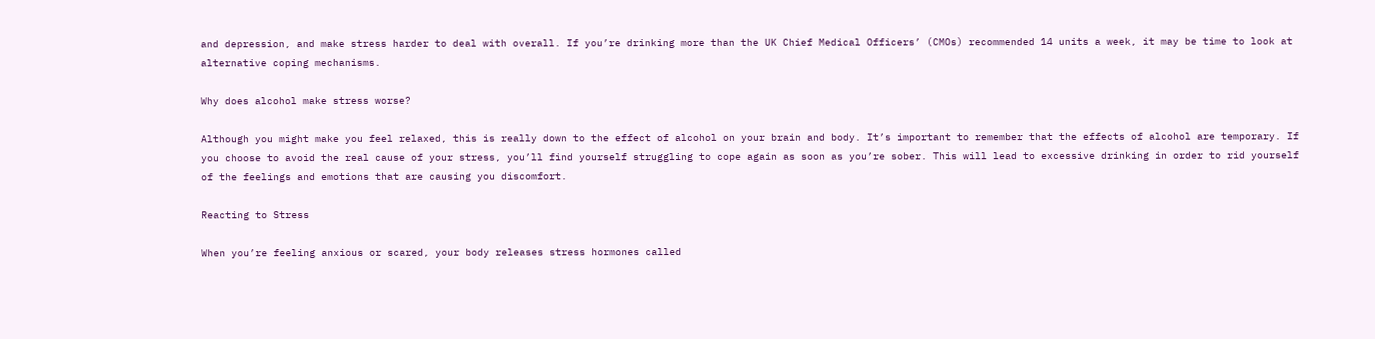and depression, and make stress harder to deal with overall. If you’re drinking more than the UK Chief Medical Officers’ (CMOs) recommended 14 units a week, it may be time to look at alternative coping mechanisms.

Why does alcohol make stress worse?

Although you might make you feel relaxed, this is really down to the effect of alcohol on your brain and body. It’s important to remember that the effects of alcohol are temporary. If you choose to avoid the real cause of your stress, you’ll find yourself struggling to cope again as soon as you’re sober. This will lead to excessive drinking in order to rid yourself of the feelings and emotions that are causing you discomfort.

Reacting to Stress

When you’re feeling anxious or scared, your body releases stress hormones called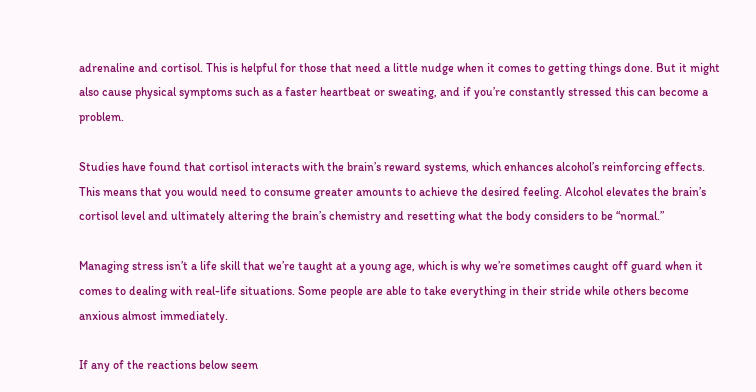adrenaline and cortisol. This is helpful for those that need a little nudge when it comes to getting things done. But it might also cause physical symptoms such as a faster heartbeat or sweating, and if you’re constantly stressed this can become a problem.

Studies have found that cortisol interacts with the brain’s reward systems, which enhances alcohol’s reinforcing effects. This means that you would need to consume greater amounts to achieve the desired feeling. Alcohol elevates the brain’s cortisol level and ultimately altering the brain’s chemistry and resetting what the body considers to be “normal.”

Managing stress isn’t a life skill that we’re taught at a young age, which is why we’re sometimes caught off guard when it comes to dealing with real-life situations. Some people are able to take everything in their stride while others become anxious almost immediately.

If any of the reactions below seem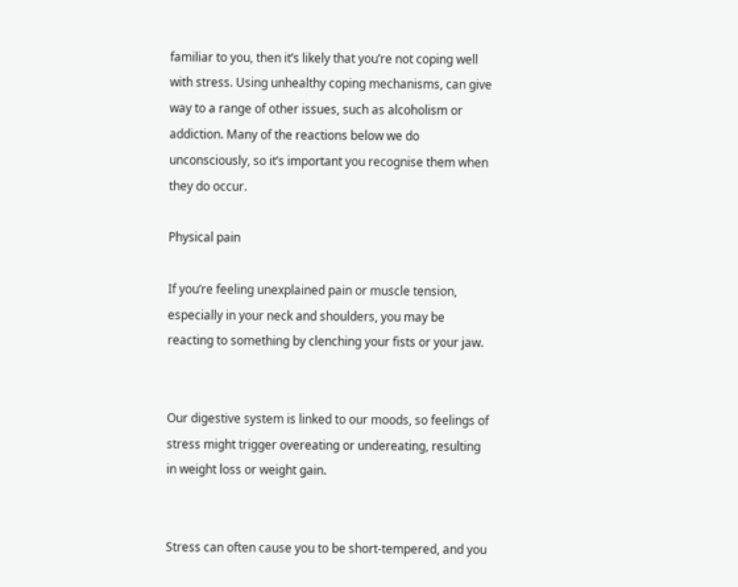familiar to you, then it’s likely that you’re not coping well with stress. Using unhealthy coping mechanisms, can give way to a range of other issues, such as alcoholism or addiction. Many of the reactions below we do unconsciously, so it’s important you recognise them when they do occur.

Physical pain

If you’re feeling unexplained pain or muscle tension, especially in your neck and shoulders, you may be reacting to something by clenching your fists or your jaw.


Our digestive system is linked to our moods, so feelings of stress might trigger overeating or undereating, resulting in weight loss or weight gain.


Stress can often cause you to be short-tempered, and you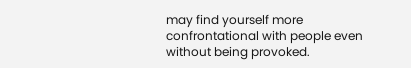may find yourself more confrontational with people even without being provoked.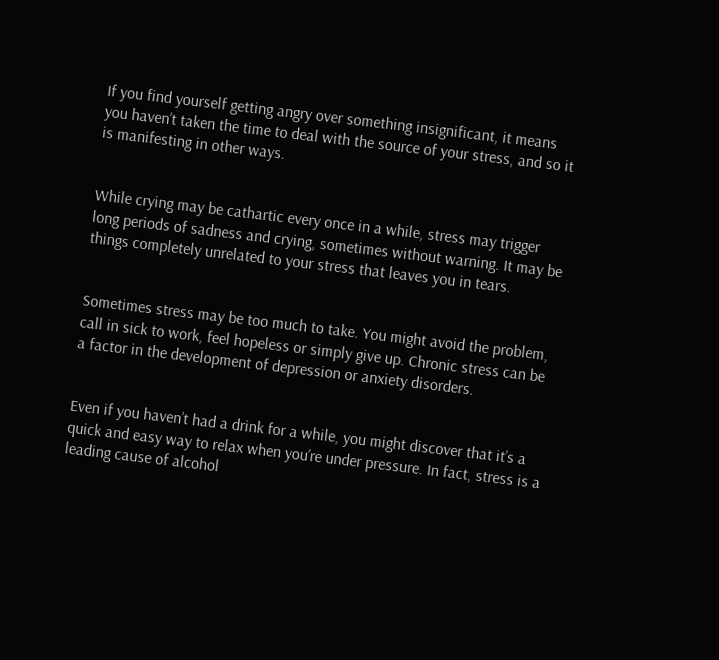If you find yourself getting angry over something insignificant, it means you haven’t taken the time to deal with the source of your stress, and so it is manifesting in other ways.


While crying may be cathartic every once in a while, stress may trigger long periods of sadness and crying, sometimes without warning. It may be things completely unrelated to your stress that leaves you in tears.


Sometimes stress may be too much to take. You might avoid the problem, call in sick to work, feel hopeless or simply give up. Chronic stress can be a factor in the development of depression or anxiety disorders.


Even if you haven’t had a drink for a while, you might discover that it’s a quick and easy way to relax when you’re under pressure. In fact, stress is a leading cause of alcohol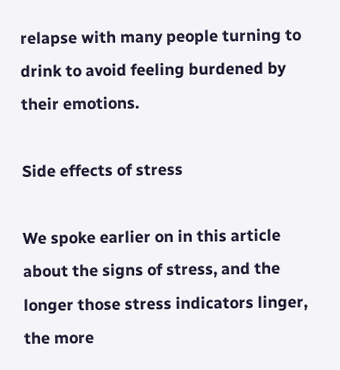relapse with many people turning to drink to avoid feeling burdened by their emotions.

Side effects of stress

We spoke earlier on in this article about the signs of stress, and the longer those stress indicators linger, the more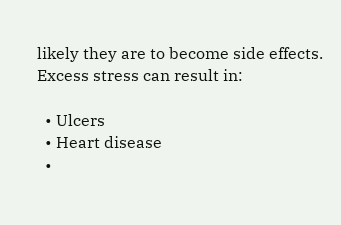likely they are to become side effects. Excess stress can result in:

  • Ulcers
  • Heart disease
  •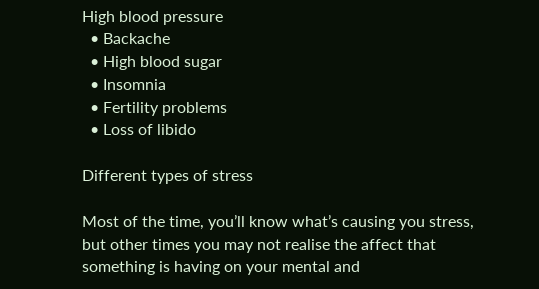High blood pressure
  • Backache
  • High blood sugar
  • Insomnia
  • Fertility problems
  • Loss of libido

Different types of stress

Most of the time, you’ll know what’s causing you stress, but other times you may not realise the affect that something is having on your mental and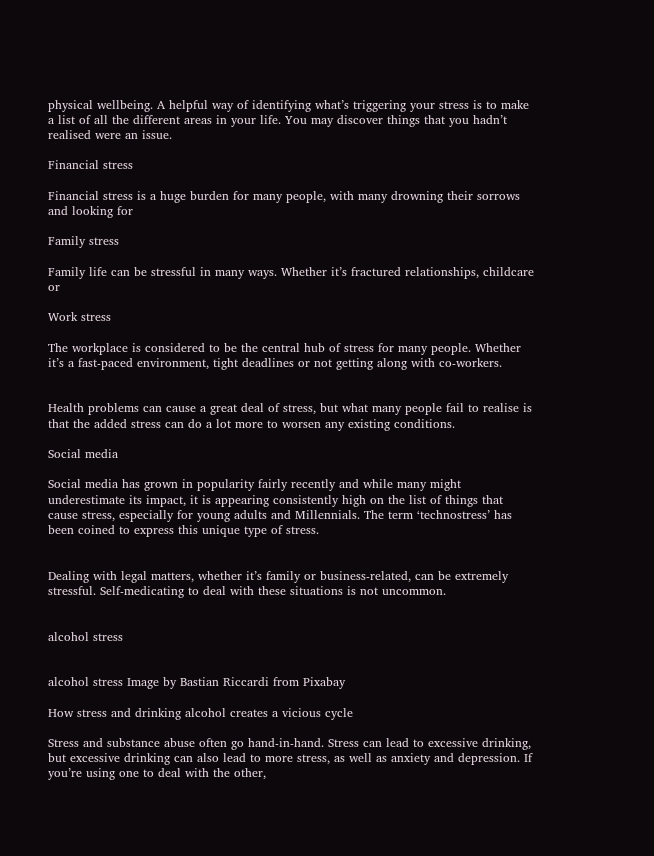physical wellbeing. A helpful way of identifying what’s triggering your stress is to make a list of all the different areas in your life. You may discover things that you hadn’t realised were an issue.

Financial stress

Financial stress is a huge burden for many people, with many drowning their sorrows and looking for

Family stress

Family life can be stressful in many ways. Whether it’s fractured relationships, childcare or

Work stress

The workplace is considered to be the central hub of stress for many people. Whether it’s a fast-paced environment, tight deadlines or not getting along with co-workers.


Health problems can cause a great deal of stress, but what many people fail to realise is that the added stress can do a lot more to worsen any existing conditions.

Social media

Social media has grown in popularity fairly recently and while many might underestimate its impact, it is appearing consistently high on the list of things that cause stress, especially for young adults and Millennials. The term ‘technostress’ has been coined to express this unique type of stress.


Dealing with legal matters, whether it’s family or business-related, can be extremely stressful. Self-medicating to deal with these situations is not uncommon.


alcohol stress


alcohol stress Image by Bastian Riccardi from Pixabay

How stress and drinking alcohol creates a vicious cycle

Stress and substance abuse often go hand-in-hand. Stress can lead to excessive drinking, but excessive drinking can also lead to more stress, as well as anxiety and depression. If you’re using one to deal with the other,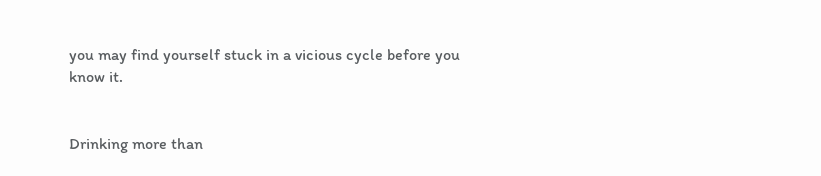you may find yourself stuck in a vicious cycle before you know it.


Drinking more than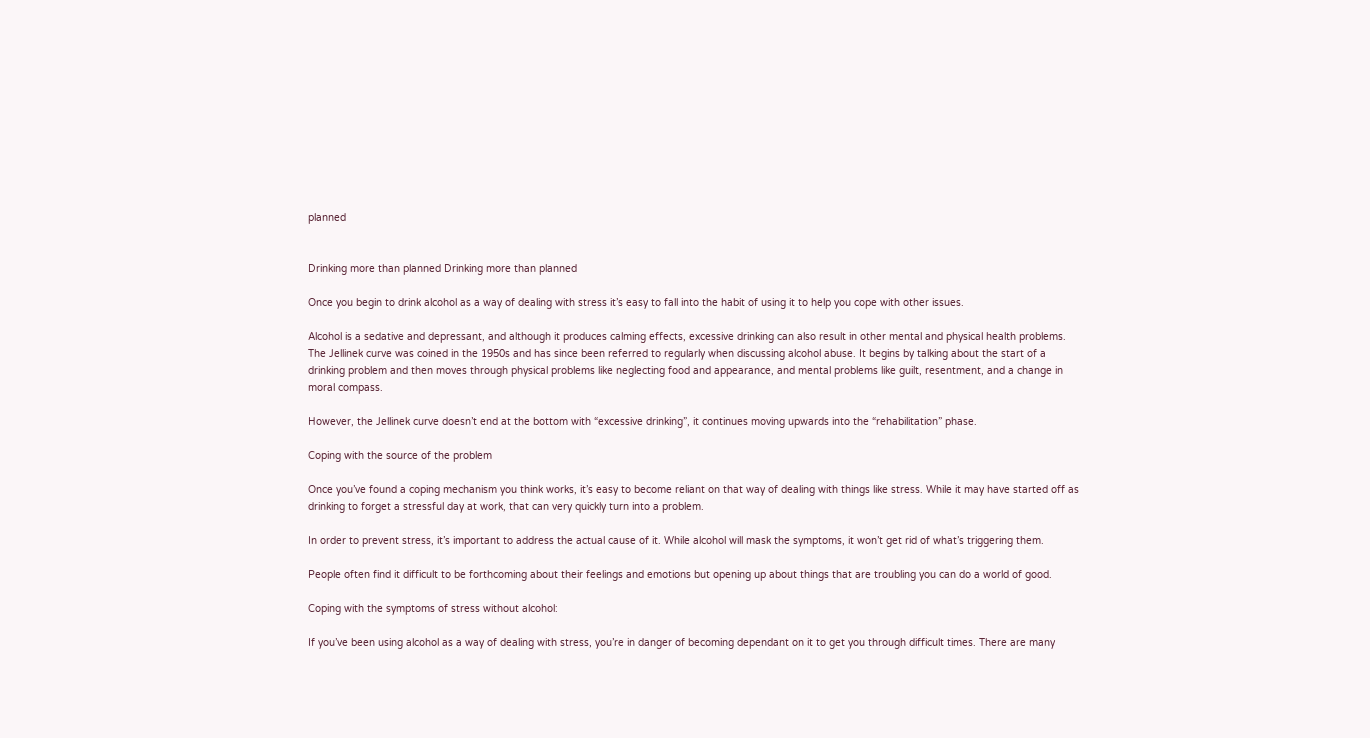planned


Drinking more than planned Drinking more than planned

Once you begin to drink alcohol as a way of dealing with stress it’s easy to fall into the habit of using it to help you cope with other issues.

Alcohol is a sedative and depressant, and although it produces calming effects, excessive drinking can also result in other mental and physical health problems. The Jellinek curve was coined in the 1950s and has since been referred to regularly when discussing alcohol abuse. It begins by talking about the start of a drinking problem and then moves through physical problems like neglecting food and appearance, and mental problems like guilt, resentment, and a change in moral compass.

However, the Jellinek curve doesn’t end at the bottom with “excessive drinking”, it continues moving upwards into the “rehabilitation” phase.

Coping with the source of the problem

Once you’ve found a coping mechanism you think works, it’s easy to become reliant on that way of dealing with things like stress. While it may have started off as drinking to forget a stressful day at work, that can very quickly turn into a problem.

In order to prevent stress, it’s important to address the actual cause of it. While alcohol will mask the symptoms, it won’t get rid of what’s triggering them.

People often find it difficult to be forthcoming about their feelings and emotions but opening up about things that are troubling you can do a world of good.

Coping with the symptoms of stress without alcohol:

If you’ve been using alcohol as a way of dealing with stress, you’re in danger of becoming dependant on it to get you through difficult times. There are many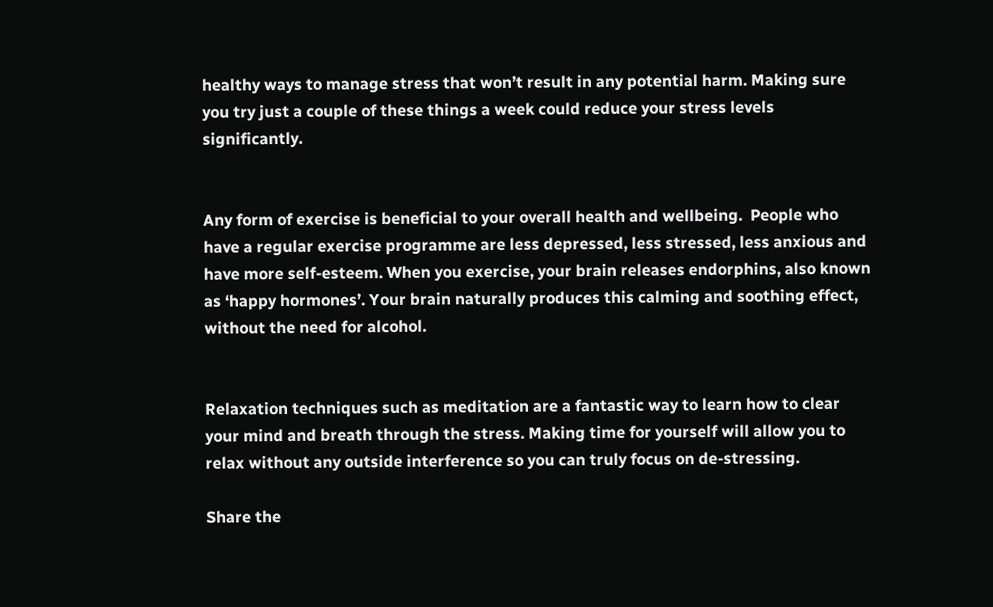healthy ways to manage stress that won’t result in any potential harm. Making sure you try just a couple of these things a week could reduce your stress levels significantly.


Any form of exercise is beneficial to your overall health and wellbeing.  People who have a regular exercise programme are less depressed, less stressed, less anxious and have more self-esteem. When you exercise, your brain releases endorphins, also known as ‘happy hormones’. Your brain naturally produces this calming and soothing effect, without the need for alcohol.


Relaxation techniques such as meditation are a fantastic way to learn how to clear your mind and breath through the stress. Making time for yourself will allow you to relax without any outside interference so you can truly focus on de-stressing.

Share the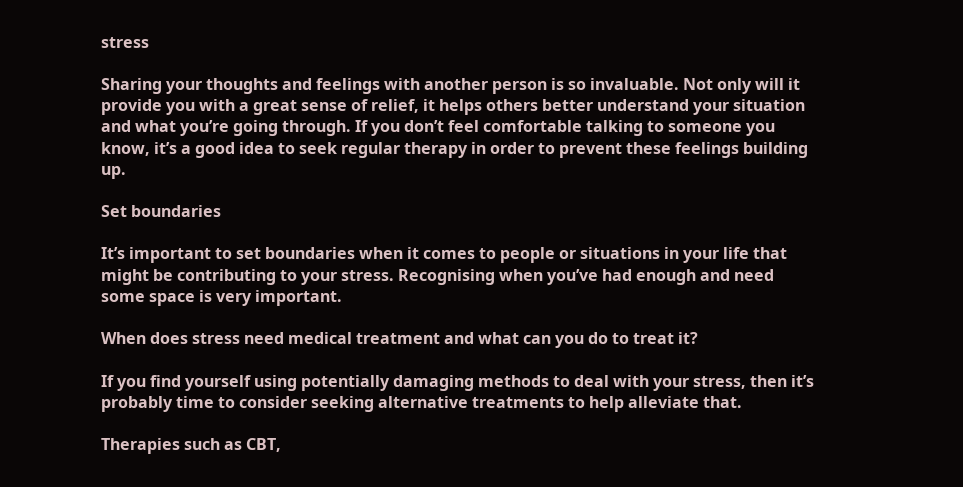stress

Sharing your thoughts and feelings with another person is so invaluable. Not only will it provide you with a great sense of relief, it helps others better understand your situation and what you’re going through. If you don’t feel comfortable talking to someone you know, it’s a good idea to seek regular therapy in order to prevent these feelings building up.

Set boundaries

It’s important to set boundaries when it comes to people or situations in your life that might be contributing to your stress. Recognising when you’ve had enough and need some space is very important.

When does stress need medical treatment and what can you do to treat it?

If you find yourself using potentially damaging methods to deal with your stress, then it’s probably time to consider seeking alternative treatments to help alleviate that.

Therapies such as CBT,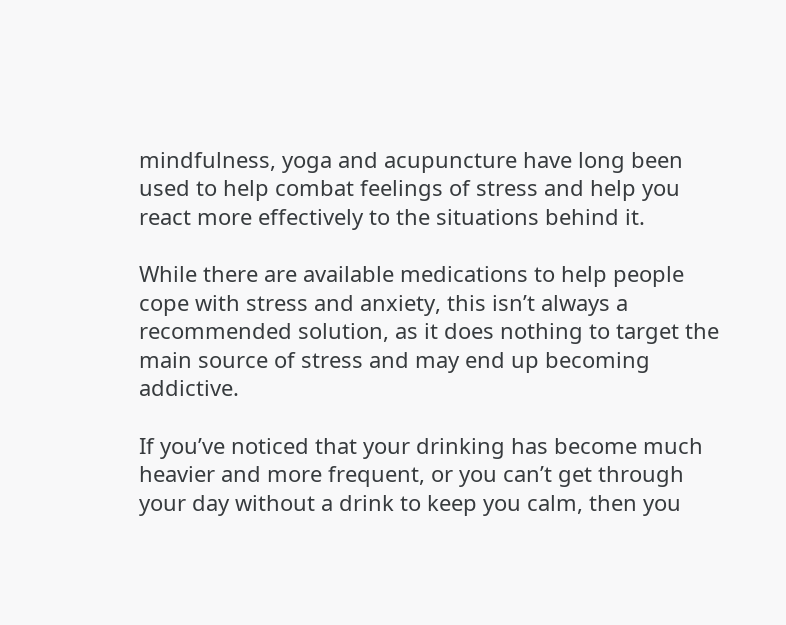mindfulness, yoga and acupuncture have long been used to help combat feelings of stress and help you react more effectively to the situations behind it.

While there are available medications to help people cope with stress and anxiety, this isn’t always a recommended solution, as it does nothing to target the main source of stress and may end up becoming addictive.

If you’ve noticed that your drinking has become much heavier and more frequent, or you can’t get through your day without a drink to keep you calm, then you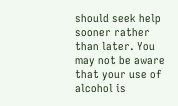should seek help sooner rather than later. You may not be aware that your use of alcohol is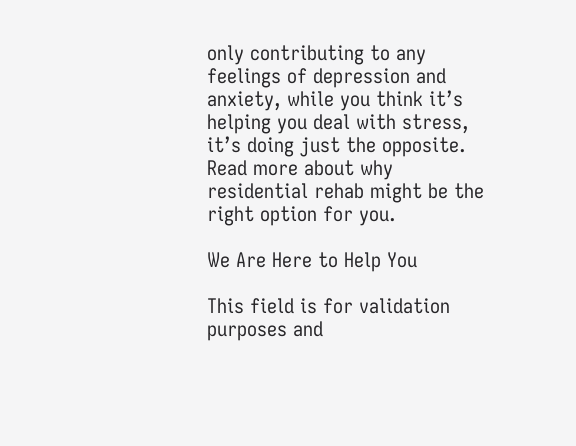only contributing to any feelings of depression and anxiety, while you think it’s helping you deal with stress, it’s doing just the opposite. Read more about why residential rehab might be the right option for you.

We Are Here to Help You

This field is for validation purposes and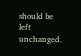should be left unchanged.